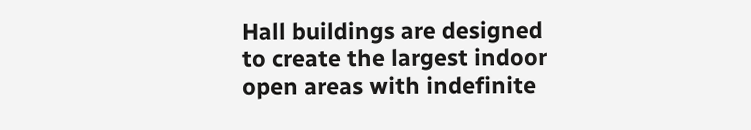Hall buildings are designed to create the largest indoor open areas with indefinite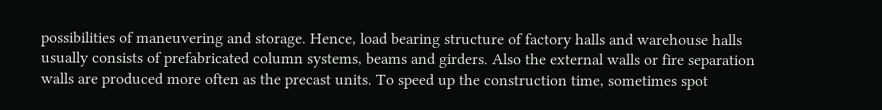possibilities of maneuvering and storage. Hence, load bearing structure of factory halls and warehouse halls usually consists of prefabricated column systems, beams and girders. Also the external walls or fire separation walls are produced more often as the precast units. To speed up the construction time, sometimes spot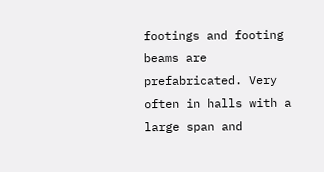footings and footing beams are prefabricated. Very often in halls with a large span and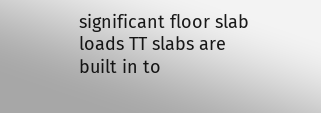significant floor slab loads TT slabs are built in to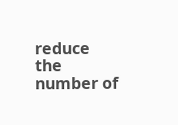reduce the number of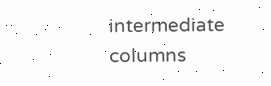intermediate columns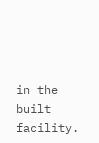in the built facility.